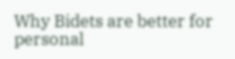Why Bidets are better for personal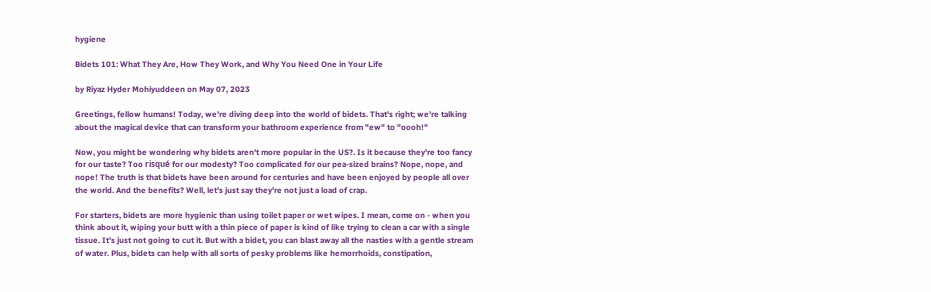hygiene

Bidets 101: What They Are, How They Work, and Why You Need One in Your Life

by Riyaz Hyder Mohiyuddeen on May 07, 2023

Greetings, fellow humans! Today, we're diving deep into the world of bidets. That's right; we're talking about the magical device that can transform your bathroom experience from "ew" to "oooh!"

Now, you might be wondering why bidets aren't more popular in the US?. Is it because they're too fancy for our taste? Too risqué for our modesty? Too complicated for our pea-sized brains? Nope, nope, and nope! The truth is that bidets have been around for centuries and have been enjoyed by people all over the world. And the benefits? Well, let's just say they're not just a load of crap.

For starters, bidets are more hygienic than using toilet paper or wet wipes. I mean, come on - when you think about it, wiping your butt with a thin piece of paper is kind of like trying to clean a car with a single tissue. It's just not going to cut it. But with a bidet, you can blast away all the nasties with a gentle stream of water. Plus, bidets can help with all sorts of pesky problems like hemorrhoids, constipation,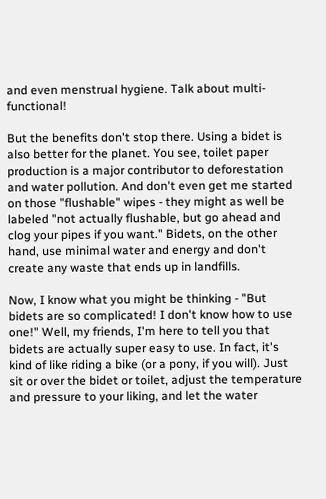and even menstrual hygiene. Talk about multi-functional!

But the benefits don't stop there. Using a bidet is also better for the planet. You see, toilet paper production is a major contributor to deforestation and water pollution. And don't even get me started on those "flushable" wipes - they might as well be labeled "not actually flushable, but go ahead and clog your pipes if you want." Bidets, on the other hand, use minimal water and energy and don't create any waste that ends up in landfills.

Now, I know what you might be thinking - "But bidets are so complicated! I don't know how to use one!" Well, my friends, I'm here to tell you that bidets are actually super easy to use. In fact, it's kind of like riding a bike (or a pony, if you will). Just sit or over the bidet or toilet, adjust the temperature and pressure to your liking, and let the water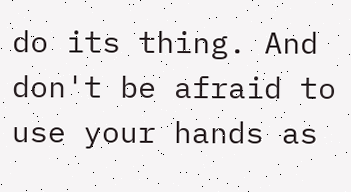do its thing. And don't be afraid to use your hands as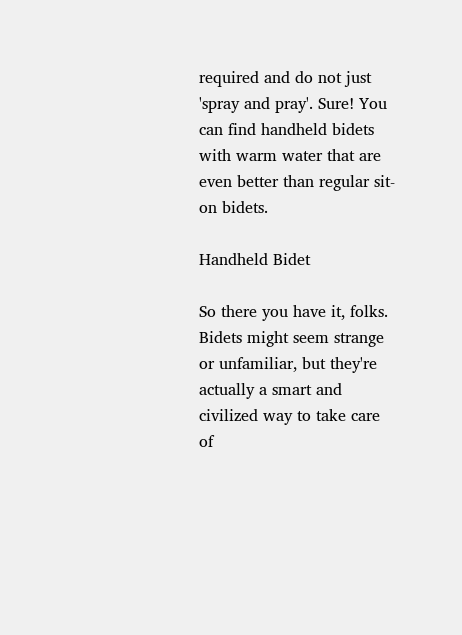required and do not just 'spray and pray'. Sure! You can find handheld bidets with warm water that are even better than regular sit-on bidets.

Handheld Bidet

So there you have it, folks. Bidets might seem strange or unfamiliar, but they're actually a smart and civilized way to take care of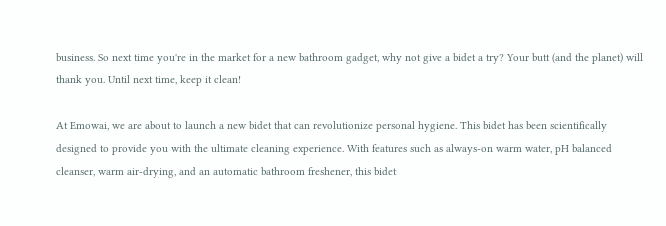business. So next time you're in the market for a new bathroom gadget, why not give a bidet a try? Your butt (and the planet) will thank you. Until next time, keep it clean!

At Emowai, we are about to launch a new bidet that can revolutionize personal hygiene. This bidet has been scientifically designed to provide you with the ultimate cleaning experience. With features such as always-on warm water, pH balanced cleanser, warm air-drying, and an automatic bathroom freshener, this bidet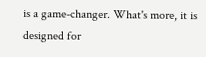is a game-changer. What's more, it is designed for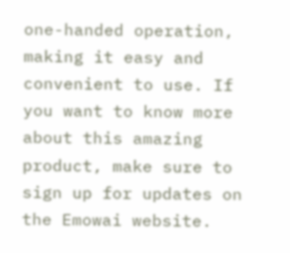one-handed operation, making it easy and convenient to use. If you want to know more about this amazing product, make sure to sign up for updates on the Emowai website.